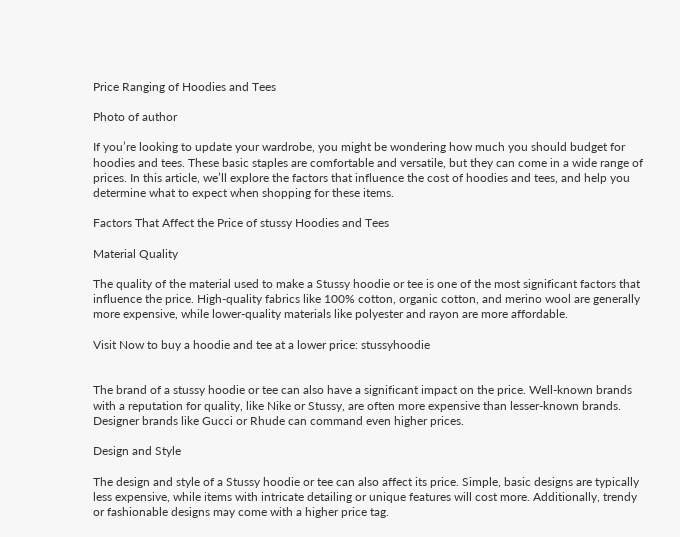Price Ranging of Hoodies and Tees

Photo of author

If you’re looking to update your wardrobe, you might be wondering how much you should budget for hoodies and tees. These basic staples are comfortable and versatile, but they can come in a wide range of prices. In this article, we’ll explore the factors that influence the cost of hoodies and tees, and help you determine what to expect when shopping for these items.

Factors That Affect the Price of stussy Hoodies and Tees

Material Quality

The quality of the material used to make a Stussy hoodie or tee is one of the most significant factors that influence the price. High-quality fabrics like 100% cotton, organic cotton, and merino wool are generally more expensive, while lower-quality materials like polyester and rayon are more affordable.

Visit Now to buy a hoodie and tee at a lower price: stussyhoodie


The brand of a stussy hoodie or tee can also have a significant impact on the price. Well-known brands with a reputation for quality, like Nike or Stussy, are often more expensive than lesser-known brands. Designer brands like Gucci or Rhude can command even higher prices.

Design and Style

The design and style of a Stussy hoodie or tee can also affect its price. Simple, basic designs are typically less expensive, while items with intricate detailing or unique features will cost more. Additionally, trendy or fashionable designs may come with a higher price tag.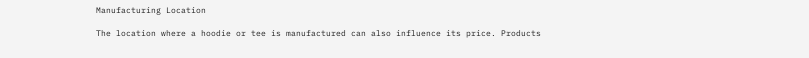Manufacturing Location

The location where a hoodie or tee is manufactured can also influence its price. Products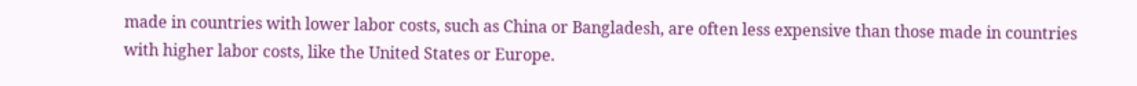made in countries with lower labor costs, such as China or Bangladesh, are often less expensive than those made in countries with higher labor costs, like the United States or Europe.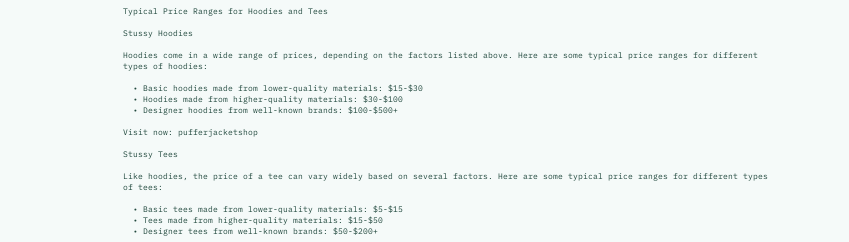Typical Price Ranges for Hoodies and Tees

Stussy Hoodies

Hoodies come in a wide range of prices, depending on the factors listed above. Here are some typical price ranges for different types of hoodies:

  • Basic hoodies made from lower-quality materials: $15-$30
  • Hoodies made from higher-quality materials: $30-$100
  • Designer hoodies from well-known brands: $100-$500+

Visit now: pufferjacketshop

Stussy Tees

Like hoodies, the price of a tee can vary widely based on several factors. Here are some typical price ranges for different types of tees:

  • Basic tees made from lower-quality materials: $5-$15
  • Tees made from higher-quality materials: $15-$50
  • Designer tees from well-known brands: $50-$200+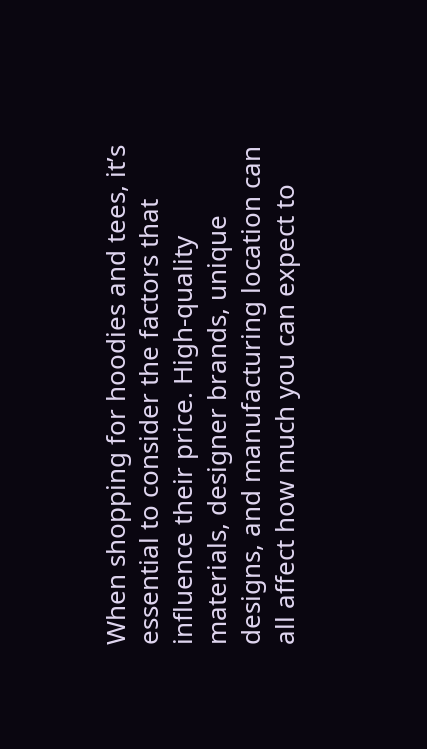When shopping for hoodies and tees, it’s essential to consider the factors that influence their price. High-quality materials, designer brands, unique designs, and manufacturing location can all affect how much you can expect to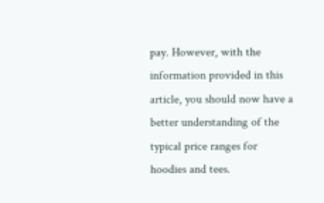pay. However, with the information provided in this article, you should now have a better understanding of the typical price ranges for hoodies and tees.